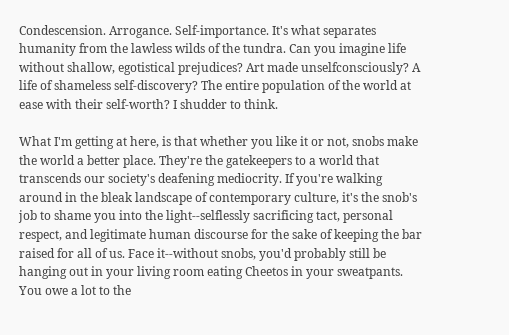Condescension. Arrogance. Self-importance. It's what separates humanity from the lawless wilds of the tundra. Can you imagine life without shallow, egotistical prejudices? Art made unselfconsciously? A life of shameless self-discovery? The entire population of the world at ease with their self-worth? I shudder to think.

What I'm getting at here, is that whether you like it or not, snobs make the world a better place. They're the gatekeepers to a world that transcends our society's deafening mediocrity. If you're walking around in the bleak landscape of contemporary culture, it's the snob's job to shame you into the light--selflessly sacrificing tact, personal respect, and legitimate human discourse for the sake of keeping the bar raised for all of us. Face it--without snobs, you'd probably still be hanging out in your living room eating Cheetos in your sweatpants. You owe a lot to the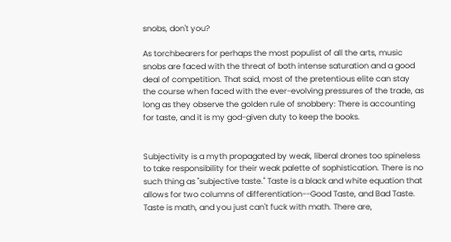snobs, don't you?

As torchbearers for perhaps the most populist of all the arts, music snobs are faced with the threat of both intense saturation and a good deal of competition. That said, most of the pretentious elite can stay the course when faced with the ever-evolving pressures of the trade, as long as they observe the golden rule of snobbery: There is accounting for taste, and it is my god-given duty to keep the books.


Subjectivity is a myth propagated by weak, liberal drones too spineless to take responsibility for their weak palette of sophistication. There is no such thing as "subjective taste." Taste is a black and white equation that allows for two columns of differentiation--Good Taste, and Bad Taste. Taste is math, and you just can't fuck with math. There are,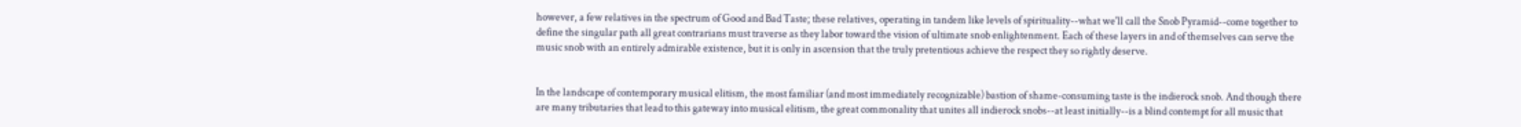however, a few relatives in the spectrum of Good and Bad Taste; these relatives, operating in tandem like levels of spirituality--what we'll call the Snob Pyramid--come together to define the singular path all great contrarians must traverse as they labor toward the vision of ultimate snob enlightenment. Each of these layers in and of themselves can serve the music snob with an entirely admirable existence, but it is only in ascension that the truly pretentious achieve the respect they so rightly deserve.


In the landscape of contemporary musical elitism, the most familiar (and most immediately recognizable) bastion of shame-consuming taste is the indierock snob. And though there are many tributaries that lead to this gateway into musical elitism, the great commonality that unites all indierock snobs--at least initially--is a blind contempt for all music that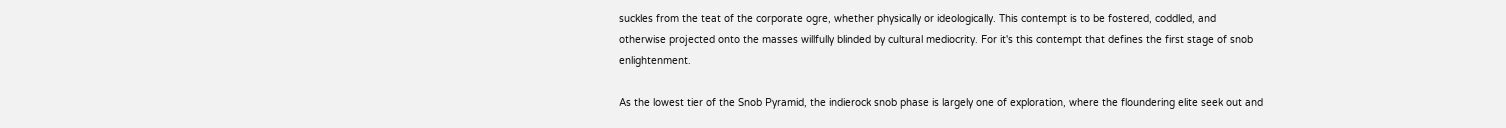suckles from the teat of the corporate ogre, whether physically or ideologically. This contempt is to be fostered, coddled, and otherwise projected onto the masses willfully blinded by cultural mediocrity. For it's this contempt that defines the first stage of snob enlightenment.

As the lowest tier of the Snob Pyramid, the indierock snob phase is largely one of exploration, where the floundering elite seek out and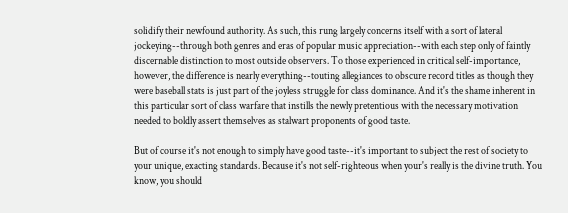solidify their newfound authority. As such, this rung largely concerns itself with a sort of lateral jockeying--through both genres and eras of popular music appreciation--with each step only of faintly discernable distinction to most outside observers. To those experienced in critical self-importance, however, the difference is nearly everything--touting allegiances to obscure record titles as though they were baseball stats is just part of the joyless struggle for class dominance. And it's the shame inherent in this particular sort of class warfare that instills the newly pretentious with the necessary motivation needed to boldly assert themselves as stalwart proponents of good taste.

But of course it's not enough to simply have good taste--it's important to subject the rest of society to your unique, exacting standards. Because it's not self-righteous when your's really is the divine truth. You know, you should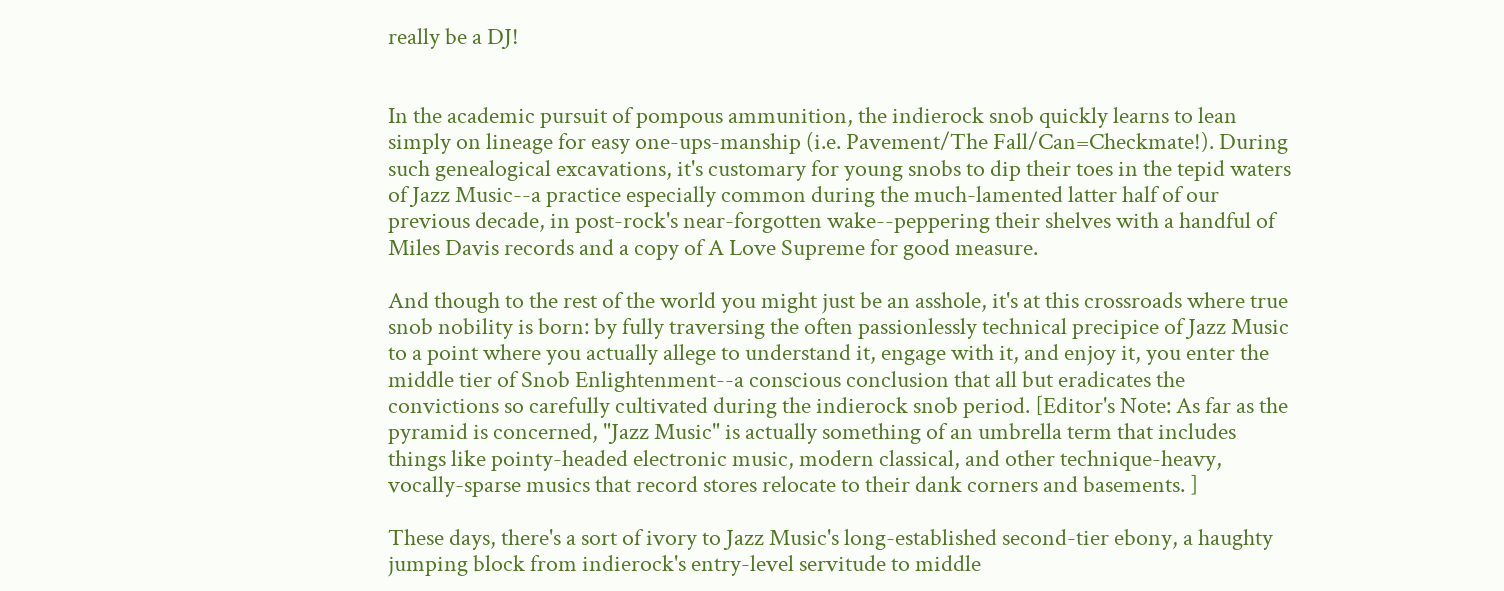really be a DJ!


In the academic pursuit of pompous ammunition, the indierock snob quickly learns to lean simply on lineage for easy one-ups-manship (i.e. Pavement/The Fall/Can=Checkmate!). During such genealogical excavations, it's customary for young snobs to dip their toes in the tepid waters of Jazz Music--a practice especially common during the much-lamented latter half of our previous decade, in post-rock's near-forgotten wake--peppering their shelves with a handful of Miles Davis records and a copy of A Love Supreme for good measure.

And though to the rest of the world you might just be an asshole, it's at this crossroads where true snob nobility is born: by fully traversing the often passionlessly technical precipice of Jazz Music to a point where you actually allege to understand it, engage with it, and enjoy it, you enter the middle tier of Snob Enlightenment--a conscious conclusion that all but eradicates the convictions so carefully cultivated during the indierock snob period. [Editor's Note: As far as the pyramid is concerned, "Jazz Music" is actually something of an umbrella term that includes things like pointy-headed electronic music, modern classical, and other technique-heavy, vocally-sparse musics that record stores relocate to their dank corners and basements. ]

These days, there's a sort of ivory to Jazz Music's long-established second-tier ebony, a haughty jumping block from indierock's entry-level servitude to middle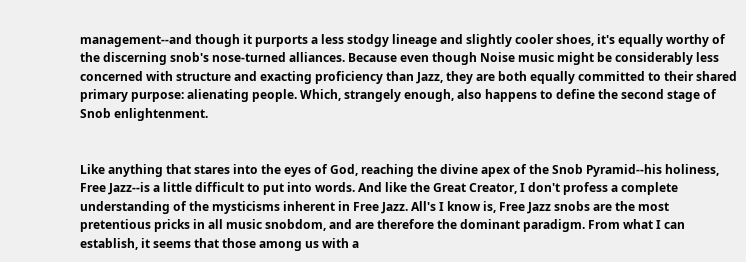management--and though it purports a less stodgy lineage and slightly cooler shoes, it's equally worthy of the discerning snob's nose-turned alliances. Because even though Noise music might be considerably less concerned with structure and exacting proficiency than Jazz, they are both equally committed to their shared primary purpose: alienating people. Which, strangely enough, also happens to define the second stage of Snob enlightenment.


Like anything that stares into the eyes of God, reaching the divine apex of the Snob Pyramid--his holiness, Free Jazz--is a little difficult to put into words. And like the Great Creator, I don't profess a complete understanding of the mysticisms inherent in Free Jazz. All's I know is, Free Jazz snobs are the most pretentious pricks in all music snobdom, and are therefore the dominant paradigm. From what I can establish, it seems that those among us with a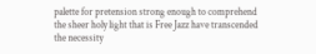palette for pretension strong enough to comprehend the sheer holy light that is Free Jazz have transcended the necessity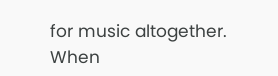for music altogether. When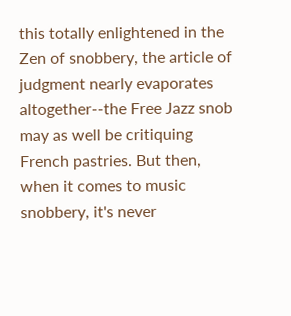this totally enlightened in the Zen of snobbery, the article of judgment nearly evaporates altogether--the Free Jazz snob may as well be critiquing French pastries. But then, when it comes to music snobbery, it's never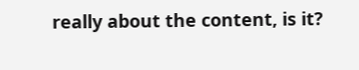really about the content, is it?